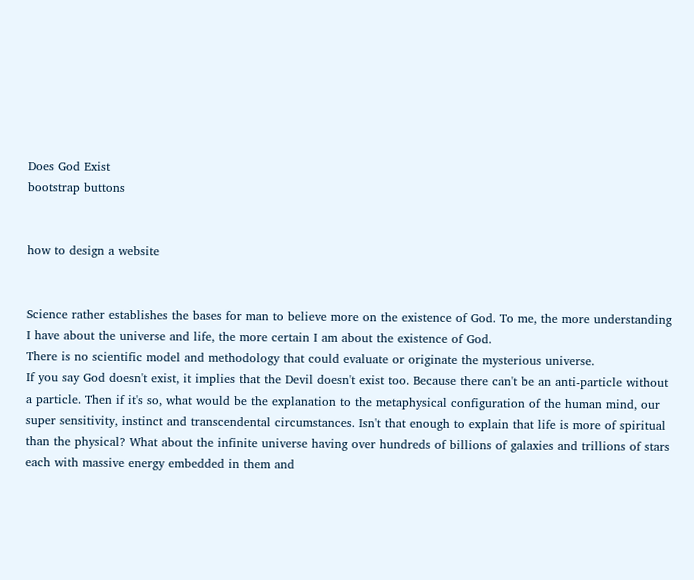Does God Exist
bootstrap buttons


how to design a website


Science rather establishes the bases for man to believe more on the existence of God. To me, the more understanding I have about the universe and life, the more certain I am about the existence of God.
There is no scientific model and methodology that could evaluate or originate the mysterious universe.
If you say God doesn't exist, it implies that the Devil doesn't exist too. Because there can't be an anti-particle without a particle. Then if it's so, what would be the explanation to the metaphysical configuration of the human mind, our super sensitivity, instinct and transcendental circumstances. Isn't that enough to explain that life is more of spiritual than the physical? What about the infinite universe having over hundreds of billions of galaxies and trillions of stars each with massive energy embedded in them and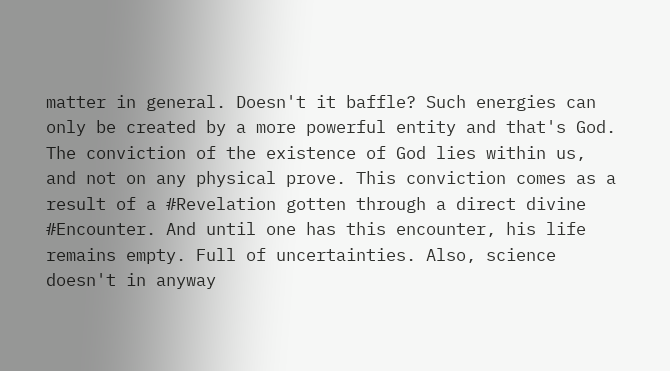matter in general. Doesn't it baffle? Such energies can only be created by a more powerful entity and that's God. The conviction of the existence of God lies within us, and not on any physical prove. This conviction comes as a result of a #Revelation gotten through a direct divine #Encounter. And until one has this encounter, his life remains empty. Full of uncertainties. Also, science doesn't in anyway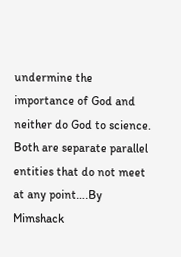undermine the importance of God and neither do God to science. Both are separate parallel entities that do not meet at any point….By Mimshack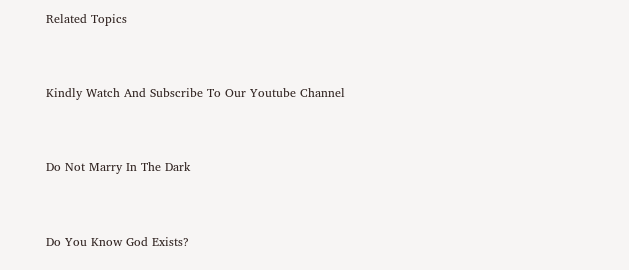Related Topics


Kindly Watch And Subscribe To Our Youtube Channel


Do Not Marry In The Dark


Do You Know God Exists?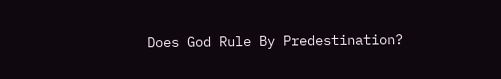Does God Rule By Predestination?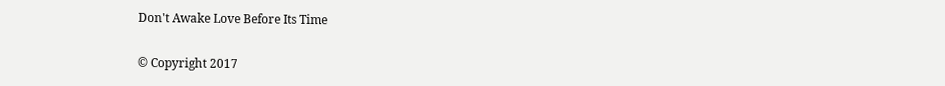Don't Awake Love Before Its Time


© Copyright 2017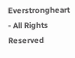Everstrongheart - All Rights Reserved